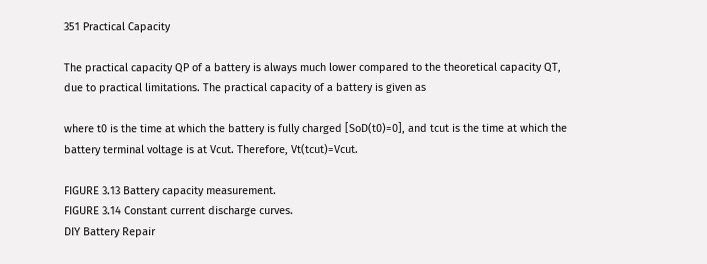351 Practical Capacity

The practical capacity QP of a battery is always much lower compared to the theoretical capacity QT, due to practical limitations. The practical capacity of a battery is given as

where t0 is the time at which the battery is fully charged [SoD(t0)=0], and tcut is the time at which the battery terminal voltage is at Vcut. Therefore, Vt(tcut)=Vcut.

FIGURE 3.13 Battery capacity measurement.
FIGURE 3.14 Constant current discharge curves.
DIY Battery Repair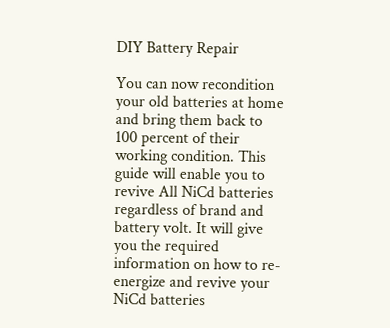DIY Battery Repair

You can now recondition your old batteries at home and bring them back to 100 percent of their working condition. This guide will enable you to revive All NiCd batteries regardless of brand and battery volt. It will give you the required information on how to re-energize and revive your NiCd batteries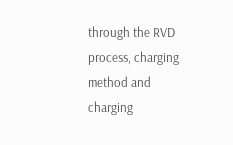through the RVD process, charging method and charging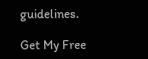guidelines.

Get My Free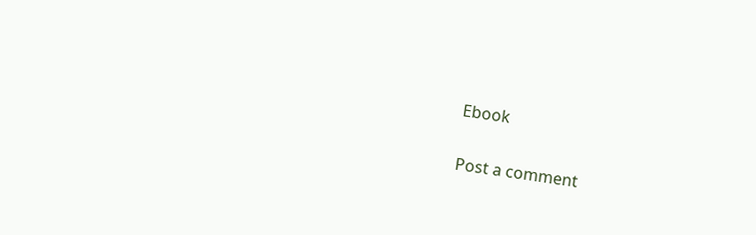Ebook

Post a comment